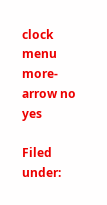clock menu more-arrow no yes

Filed under: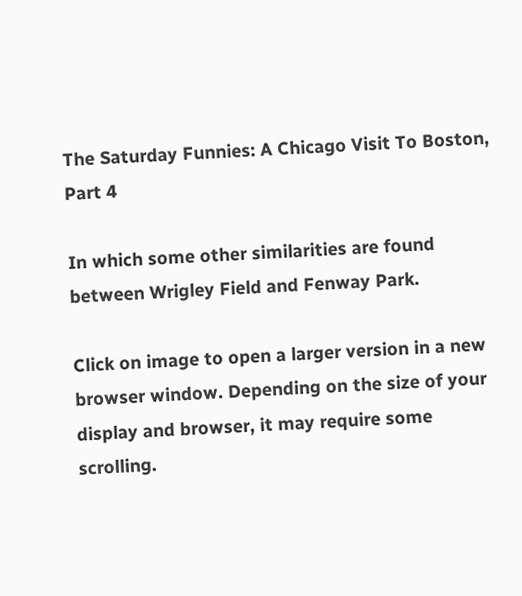The Saturday Funnies: A Chicago Visit To Boston, Part 4

In which some other similarities are found between Wrigley Field and Fenway Park.

Click on image to open a larger version in a new browser window. Depending on the size of your display and browser, it may require some scrolling.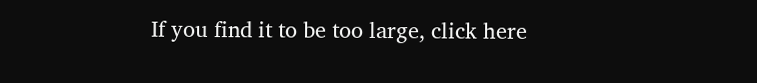If you find it to be too large, click here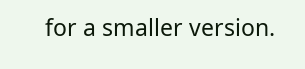for a smaller version.